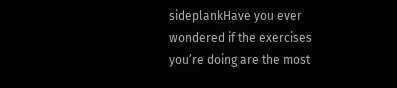sideplankHave you ever wondered if the exercises you’re doing are the most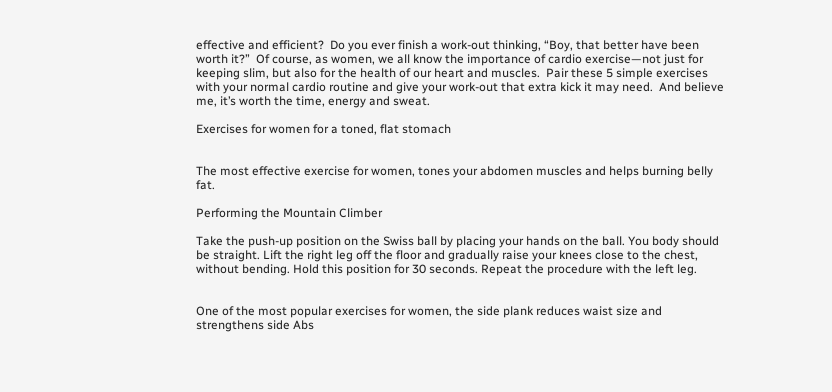effective and efficient?  Do you ever finish a work-out thinking, “Boy, that better have been worth it?”  Of course, as women, we all know the importance of cardio exercise—not just for keeping slim, but also for the health of our heart and muscles.  Pair these 5 simple exercises with your normal cardio routine and give your work-out that extra kick it may need.  And believe me, it’s worth the time, energy and sweat.

Exercises for women for a toned, flat stomach


The most effective exercise for women, tones your abdomen muscles and helps burning belly fat.

Performing the Mountain Climber

Take the push-up position on the Swiss ball by placing your hands on the ball. You body should be straight. Lift the right leg off the floor and gradually raise your knees close to the chest, without bending. Hold this position for 30 seconds. Repeat the procedure with the left leg.


One of the most popular exercises for women, the side plank reduces waist size and strengthens side Abs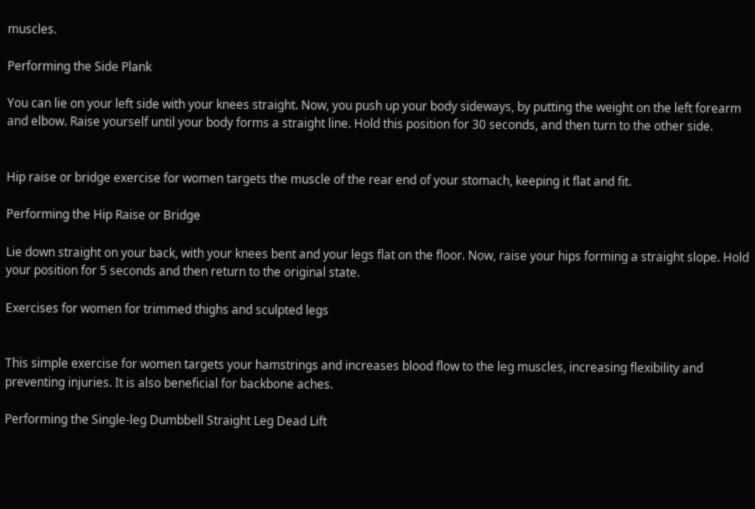muscles.

Performing the Side Plank

You can lie on your left side with your knees straight. Now, you push up your body sideways, by putting the weight on the left forearm and elbow. Raise yourself until your body forms a straight line. Hold this position for 30 seconds, and then turn to the other side.


Hip raise or bridge exercise for women targets the muscle of the rear end of your stomach, keeping it flat and fit.

Performing the Hip Raise or Bridge

Lie down straight on your back, with your knees bent and your legs flat on the floor. Now, raise your hips forming a straight slope. Hold your position for 5 seconds and then return to the original state.

Exercises for women for trimmed thighs and sculpted legs


This simple exercise for women targets your hamstrings and increases blood flow to the leg muscles, increasing flexibility and preventing injuries. It is also beneficial for backbone aches.

Performing the Single-leg Dumbbell Straight Leg Dead Lift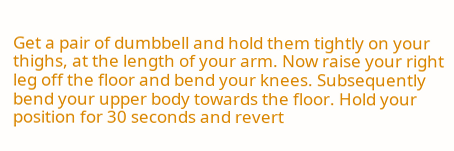Get a pair of dumbbell and hold them tightly on your thighs, at the length of your arm. Now raise your right leg off the floor and bend your knees. Subsequently bend your upper body towards the floor. Hold your position for 30 seconds and revert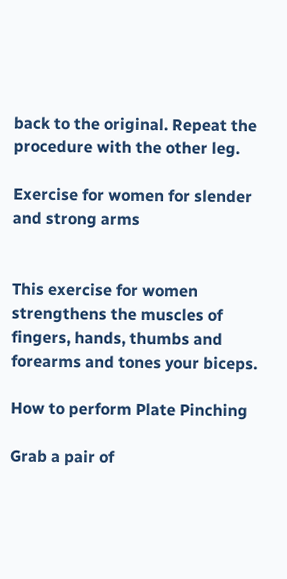back to the original. Repeat the procedure with the other leg.

Exercise for women for slender and strong arms


This exercise for women strengthens the muscles of fingers, hands, thumbs and forearms and tones your biceps.

How to perform Plate Pinching

Grab a pair of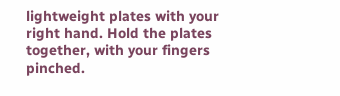lightweight plates with your right hand. Hold the plates together, with your fingers pinched.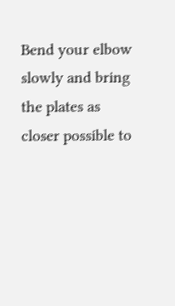Bend your elbow slowly and bring the plates as closer possible to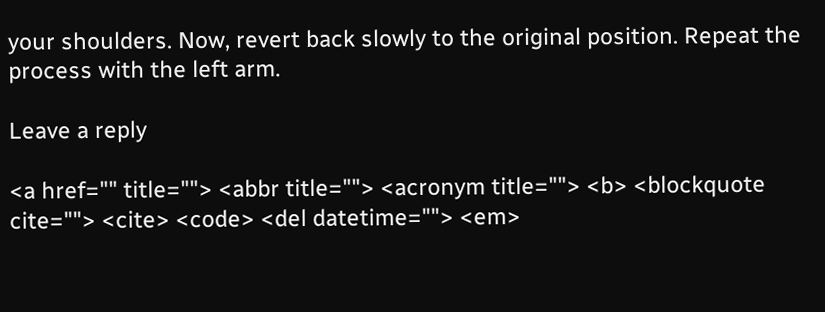your shoulders. Now, revert back slowly to the original position. Repeat the process with the left arm.

Leave a reply

<a href="" title=""> <abbr title=""> <acronym title=""> <b> <blockquote cite=""> <cite> <code> <del datetime=""> <em>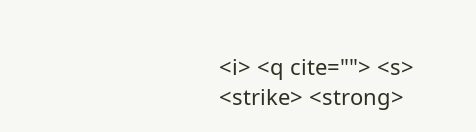<i> <q cite=""> <s> <strike> <strong>